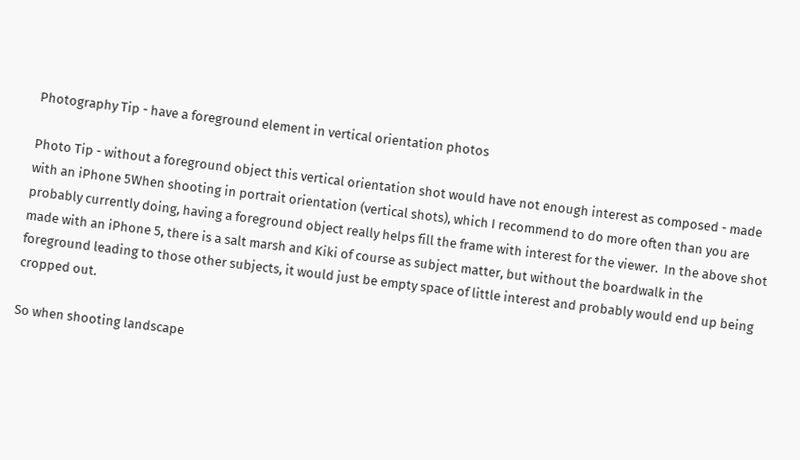Photography Tip - have a foreground element in vertical orientation photos

Photo Tip - without a foreground object this vertical orientation shot would have not enough interest as composed - made with an iPhone 5When shooting in portrait orientation (vertical shots), which I recommend to do more often than you are probably currently doing, having a foreground object really helps fill the frame with interest for the viewer.  In the above shot made with an iPhone 5, there is a salt marsh and Kiki of course as subject matter, but without the boardwalk in the foreground leading to those other subjects, it would just be empty space of little interest and probably would end up being cropped out.

So when shooting landscape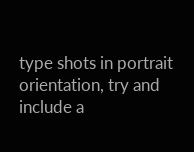type shots in portrait orientation, try and include a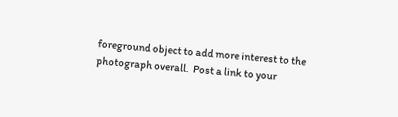foreground object to add more interest to the photograph overall.  Post a link to your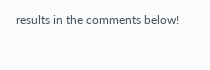results in the comments below!